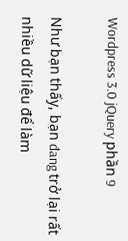Wordpress 3.0 jQuery phần 9

Như bạn thấy, bạn đang trở lại rất nhiều dữ liệu để làm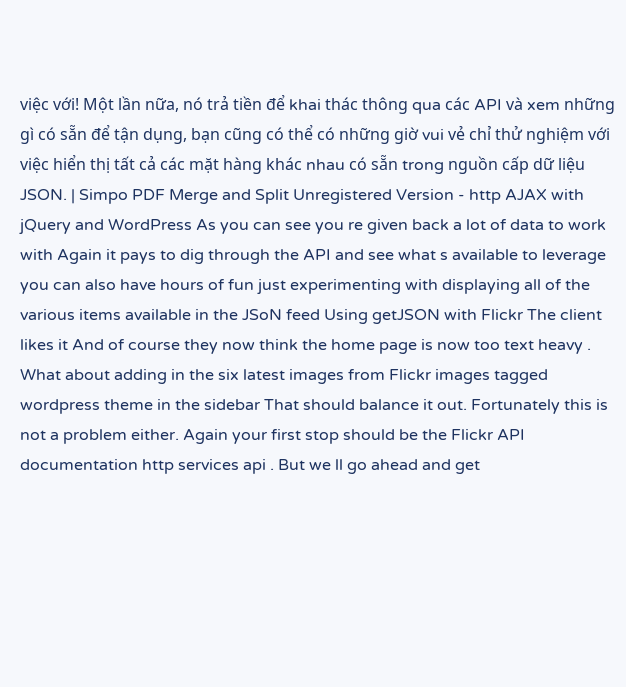việc với! Một lần nữa, nó trả tiền để khai thác thông qua các API và xem những gì có sẵn để tận dụng, bạn cũng có thể có những giờ vui vẻ chỉ thử nghiệm với việc hiển thị tất cả các mặt hàng khác nhau có sẵn trong nguồn cấp dữ liệu JSON. | Simpo PDF Merge and Split Unregistered Version - http AJAX with jQuery and WordPress As you can see you re given back a lot of data to work with Again it pays to dig through the API and see what s available to leverage you can also have hours of fun just experimenting with displaying all of the various items available in the JSoN feed Using getJSON with Flickr The client likes it And of course they now think the home page is now too text heavy . What about adding in the six latest images from Flickr images tagged wordpress theme in the sidebar That should balance it out. Fortunately this is not a problem either. Again your first stop should be the Flickr API documentation http services api . But we ll go ahead and get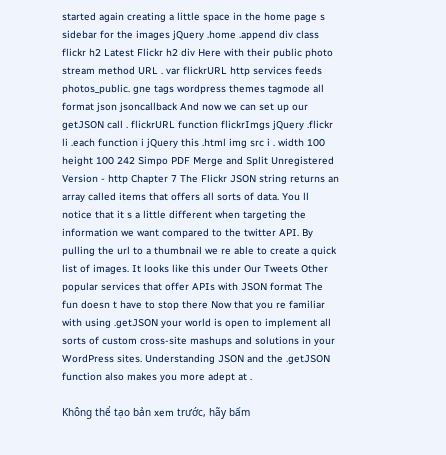started again creating a little space in the home page s sidebar for the images jQuery .home .append div class flickr h2 Latest Flickr h2 div Here with their public photo stream method URL . var flickrURL http services feeds photos_public. gne tags wordpress themes tagmode all format json jsoncallback And now we can set up our getJSON call . flickrURL function flickrImgs jQuery .flickr li .each function i jQuery this .html img src i . width 100 height 100 242 Simpo PDF Merge and Split Unregistered Version - http Chapter 7 The Flickr JSON string returns an array called items that offers all sorts of data. You ll notice that it s a little different when targeting the information we want compared to the twitter API. By pulling the url to a thumbnail we re able to create a quick list of images. It looks like this under Our Tweets Other popular services that offer APIs with JSON format The fun doesn t have to stop there Now that you re familiar with using .getJSON your world is open to implement all sorts of custom cross-site mashups and solutions in your WordPress sites. Understanding JSON and the .getJSON function also makes you more adept at .

Không thể tạo bản xem trước, hãy bấm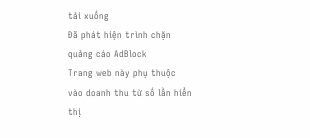tải xuống
Đã phát hiện trình chặn quảng cáo AdBlock
Trang web này phụ thuộc vào doanh thu từ số lần hiển thị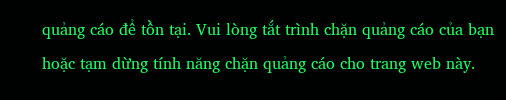quảng cáo để tồn tại. Vui lòng tắt trình chặn quảng cáo của bạn hoặc tạm dừng tính năng chặn quảng cáo cho trang web này.